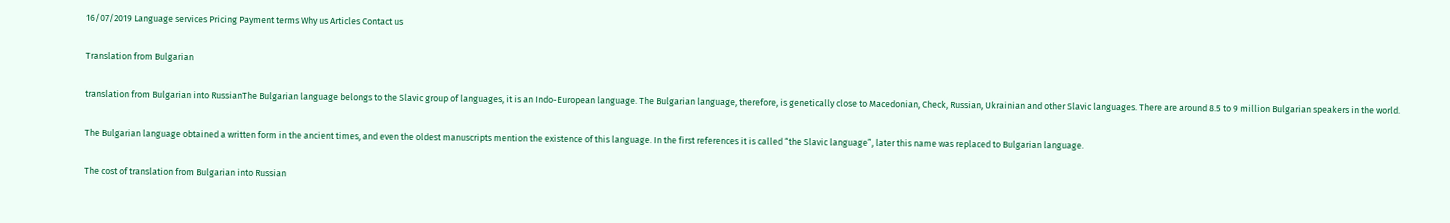16/07/2019 Language services Pricing Payment terms Why us Articles Contact us

Translation from Bulgarian

translation from Bulgarian into RussianThe Bulgarian language belongs to the Slavic group of languages, it is an Indo-European language. The Bulgarian language, therefore, is genetically close to Macedonian, Check, Russian, Ukrainian and other Slavic languages. There are around 8.5 to 9 million Bulgarian speakers in the world.

The Bulgarian language obtained a written form in the ancient times, and even the oldest manuscripts mention the existence of this language. In the first references it is called “the Slavic language”, later this name was replaced to Bulgarian language.

The cost of translation from Bulgarian into Russian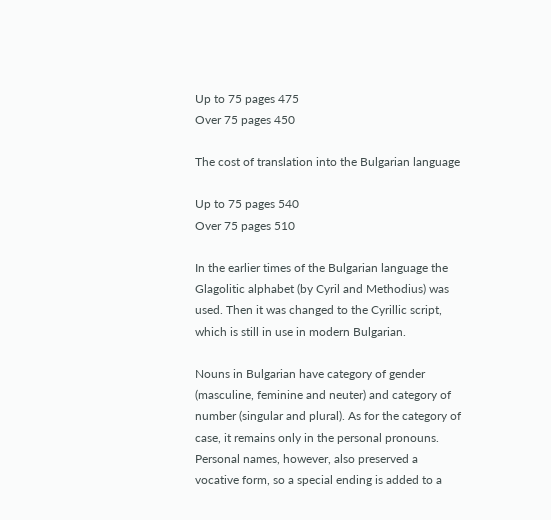Up to 75 pages 475
Over 75 pages 450

The cost of translation into the Bulgarian language

Up to 75 pages 540
Over 75 pages 510

In the earlier times of the Bulgarian language the Glagolitic alphabet (by Cyril and Methodius) was used. Then it was changed to the Cyrillic script, which is still in use in modern Bulgarian.

Nouns in Bulgarian have category of gender (masculine, feminine and neuter) and category of number (singular and plural). As for the category of case, it remains only in the personal pronouns. Personal names, however, also preserved a vocative form, so a special ending is added to a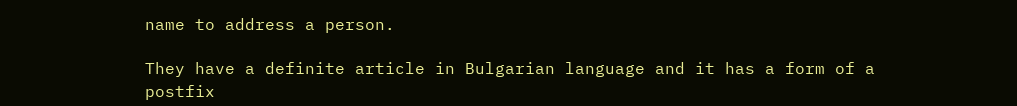name to address a person.

They have a definite article in Bulgarian language and it has a form of a postfix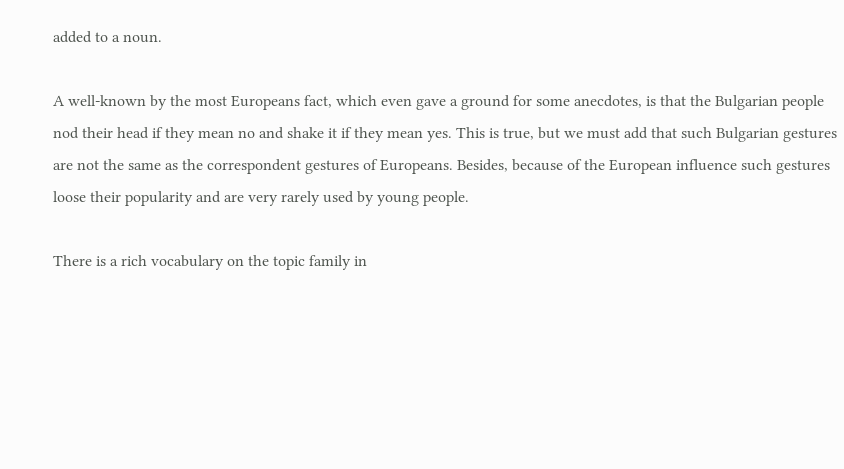added to a noun.

A well-known by the most Europeans fact, which even gave a ground for some anecdotes, is that the Bulgarian people nod their head if they mean no and shake it if they mean yes. This is true, but we must add that such Bulgarian gestures are not the same as the correspondent gestures of Europeans. Besides, because of the European influence such gestures loose their popularity and are very rarely used by young people.

There is a rich vocabulary on the topic family in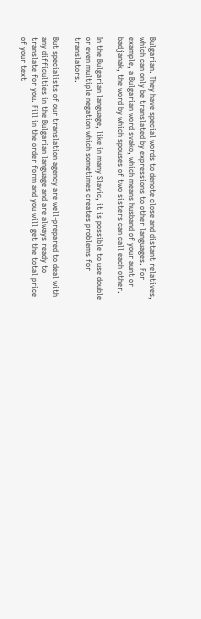Bulgarian. They have special words to denote close and distant relatives, which can only be translated by expressions to other languages. For example, a Bulgarian word svako, which means husband of your aunt or badjanak, the word by which spouses of two sisters can call each other.

In the Bulgarian language, like in many Slavic, it is possible to use double or even multiple negation which sometimes creates problems for translators.

But specialists of our translation agency are well-prepared to deal with any difficulties in the Bulgarian language and are always ready to translate for you. Fill in the order form and you will get the total price of your text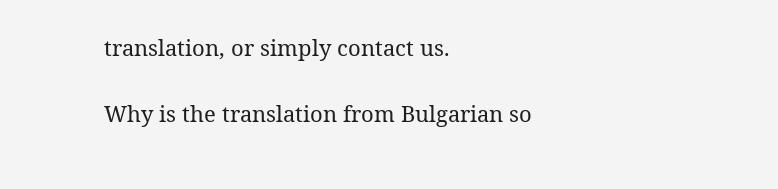translation, or simply contact us.

Why is the translation from Bulgarian so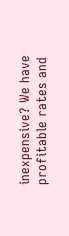inexpensive? We have profitable rates and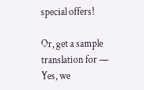special offers!

Or, get a sample translation for —
Yes, we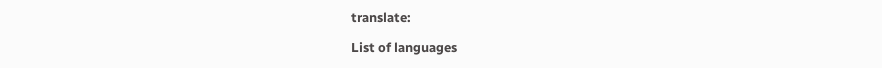translate:

List of languages